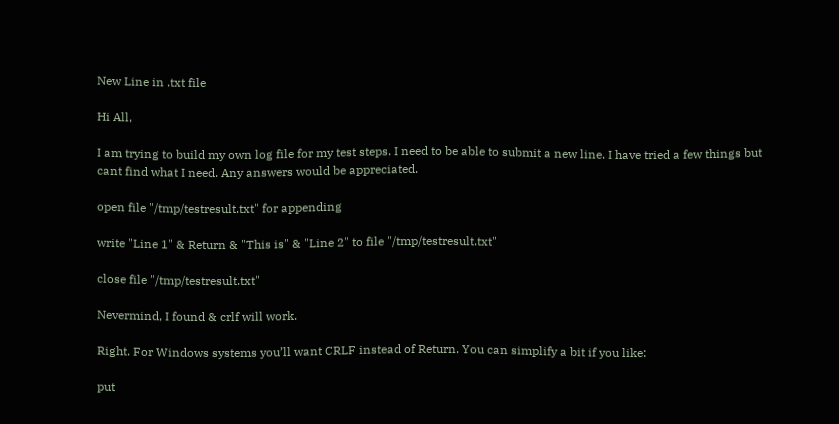New Line in .txt file

Hi All,

I am trying to build my own log file for my test steps. I need to be able to submit a new line. I have tried a few things but cant find what I need. Any answers would be appreciated.

open file "/tmp/testresult.txt" for appending

write "Line 1" & Return & "This is" & "Line 2" to file "/tmp/testresult.txt"

close file "/tmp/testresult.txt"

Nevermind, I found & crlf will work.

Right. For Windows systems you’ll want CRLF instead of Return. You can simplify a bit if you like:

put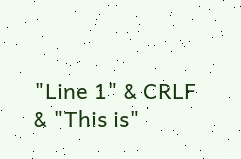"Line 1" & CRLF & "This is"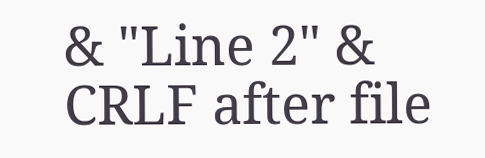& "Line 2" & CRLF after file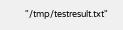"/tmp/testresult.txt"